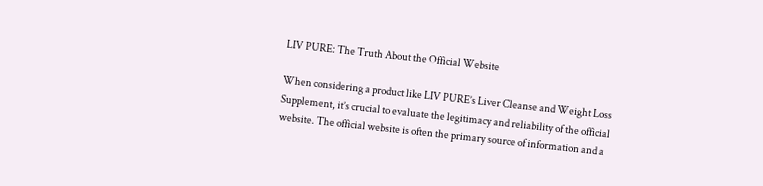LIV PURE: The Truth About the Official Website

When considering a product like LIV PURE’s Liver Cleanse and Weight Loss Supplement, it’s crucial to evaluate the legitimacy and reliability of the official website. The official website is often the primary source of information and a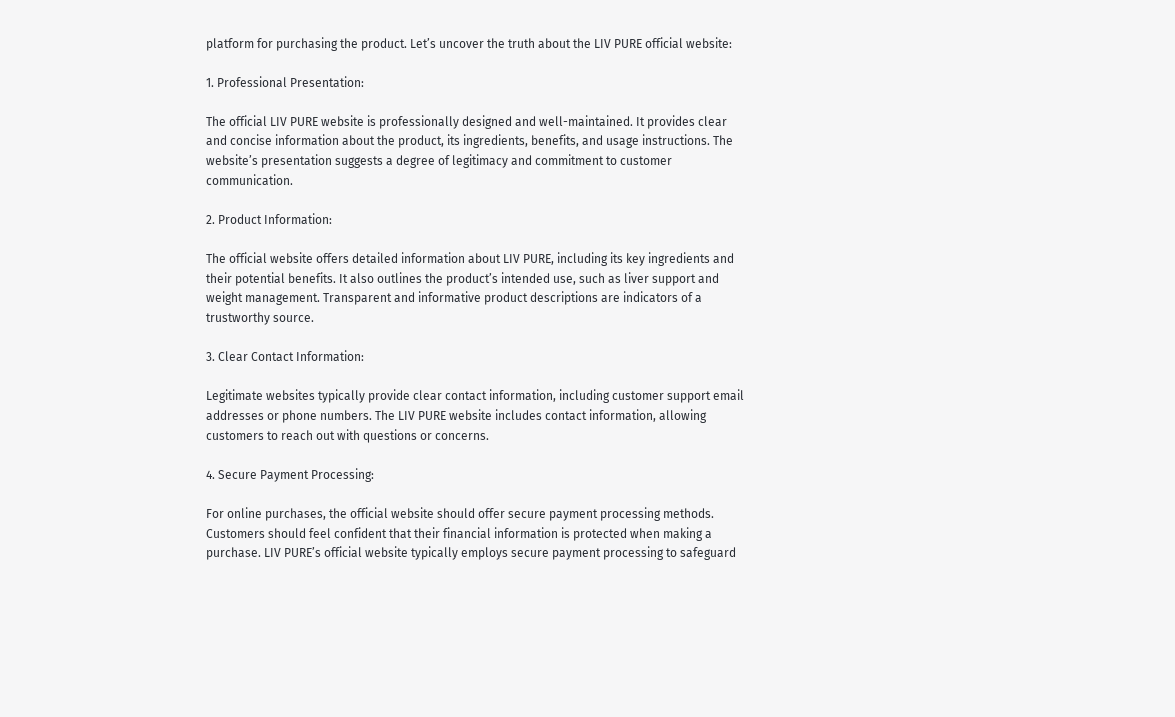platform for purchasing the product. Let’s uncover the truth about the LIV PURE official website:

1. Professional Presentation:

The official LIV PURE website is professionally designed and well-maintained. It provides clear and concise information about the product, its ingredients, benefits, and usage instructions. The website’s presentation suggests a degree of legitimacy and commitment to customer communication.

2. Product Information:

The official website offers detailed information about LIV PURE, including its key ingredients and their potential benefits. It also outlines the product’s intended use, such as liver support and weight management. Transparent and informative product descriptions are indicators of a trustworthy source.

3. Clear Contact Information:

Legitimate websites typically provide clear contact information, including customer support email addresses or phone numbers. The LIV PURE website includes contact information, allowing customers to reach out with questions or concerns.

4. Secure Payment Processing:

For online purchases, the official website should offer secure payment processing methods. Customers should feel confident that their financial information is protected when making a purchase. LIV PURE’s official website typically employs secure payment processing to safeguard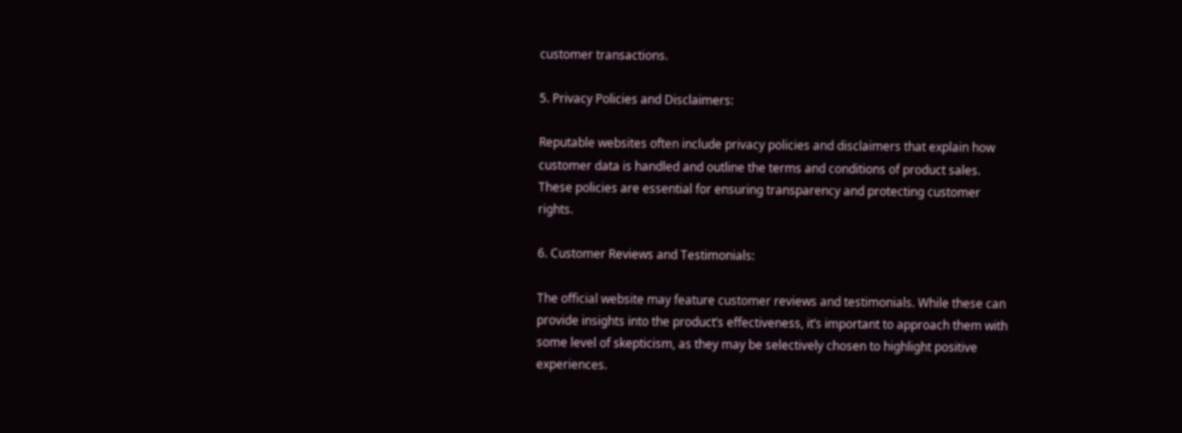customer transactions.

5. Privacy Policies and Disclaimers:

Reputable websites often include privacy policies and disclaimers that explain how customer data is handled and outline the terms and conditions of product sales. These policies are essential for ensuring transparency and protecting customer rights.

6. Customer Reviews and Testimonials:

The official website may feature customer reviews and testimonials. While these can provide insights into the product’s effectiveness, it’s important to approach them with some level of skepticism, as they may be selectively chosen to highlight positive experiences.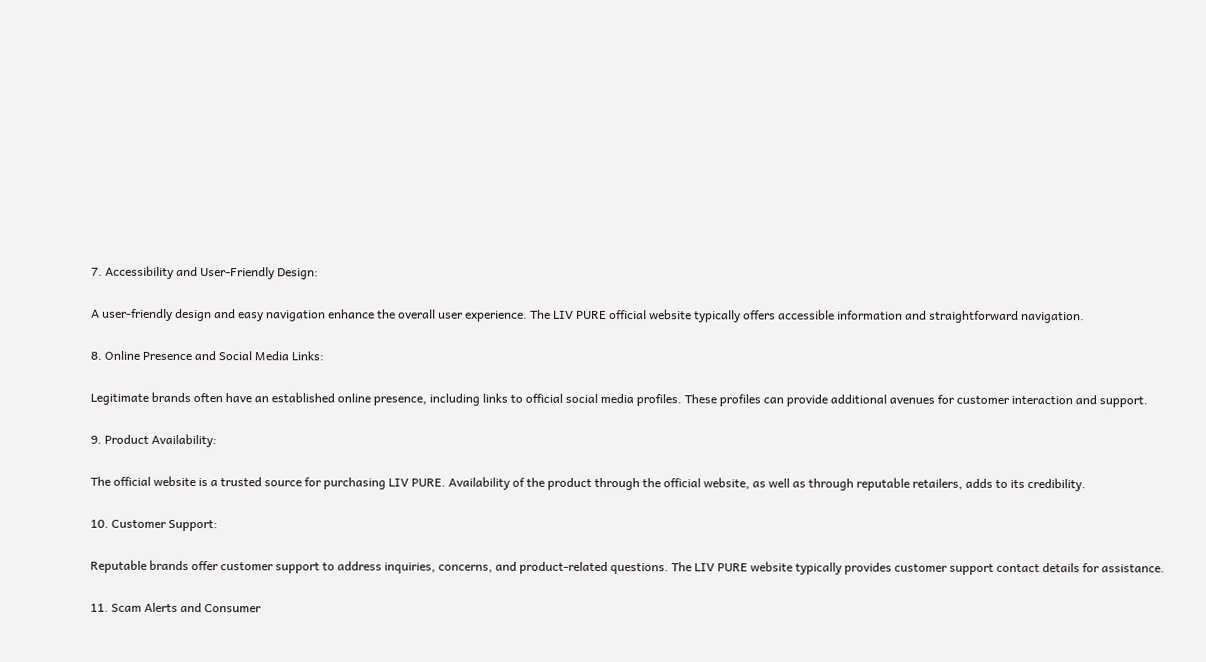7. Accessibility and User-Friendly Design:

A user-friendly design and easy navigation enhance the overall user experience. The LIV PURE official website typically offers accessible information and straightforward navigation.

8. Online Presence and Social Media Links:

Legitimate brands often have an established online presence, including links to official social media profiles. These profiles can provide additional avenues for customer interaction and support.

9. Product Availability:

The official website is a trusted source for purchasing LIV PURE. Availability of the product through the official website, as well as through reputable retailers, adds to its credibility.

10. Customer Support:

Reputable brands offer customer support to address inquiries, concerns, and product-related questions. The LIV PURE website typically provides customer support contact details for assistance.

11. Scam Alerts and Consumer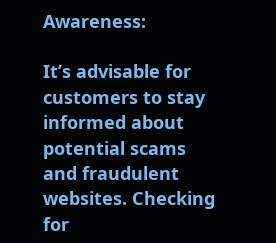Awareness:

It’s advisable for customers to stay informed about potential scams and fraudulent websites. Checking for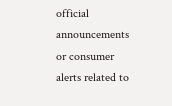official announcements or consumer alerts related to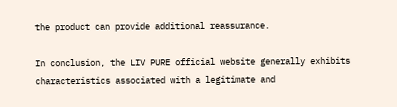the product can provide additional reassurance.

In conclusion, the LIV PURE official website generally exhibits characteristics associated with a legitimate and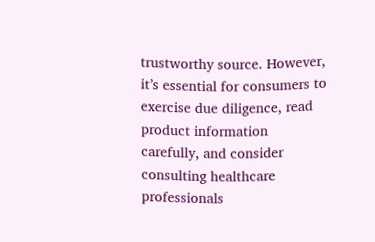trustworthy source. However, it’s essential for consumers to exercise due diligence, read product information carefully, and consider consulting healthcare professionals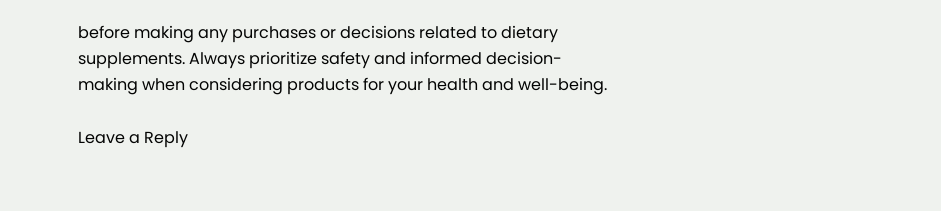before making any purchases or decisions related to dietary supplements. Always prioritize safety and informed decision-making when considering products for your health and well-being.

Leave a Reply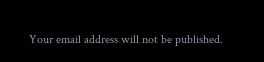Your email address will not be published.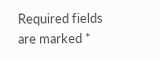Required fields are marked *